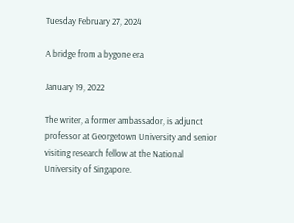Tuesday February 27, 2024

A bridge from a bygone era

January 19, 2022

The writer, a former ambassador, is adjunct professor at Georgetown University and senior visiting research fellow at the National University of Singapore.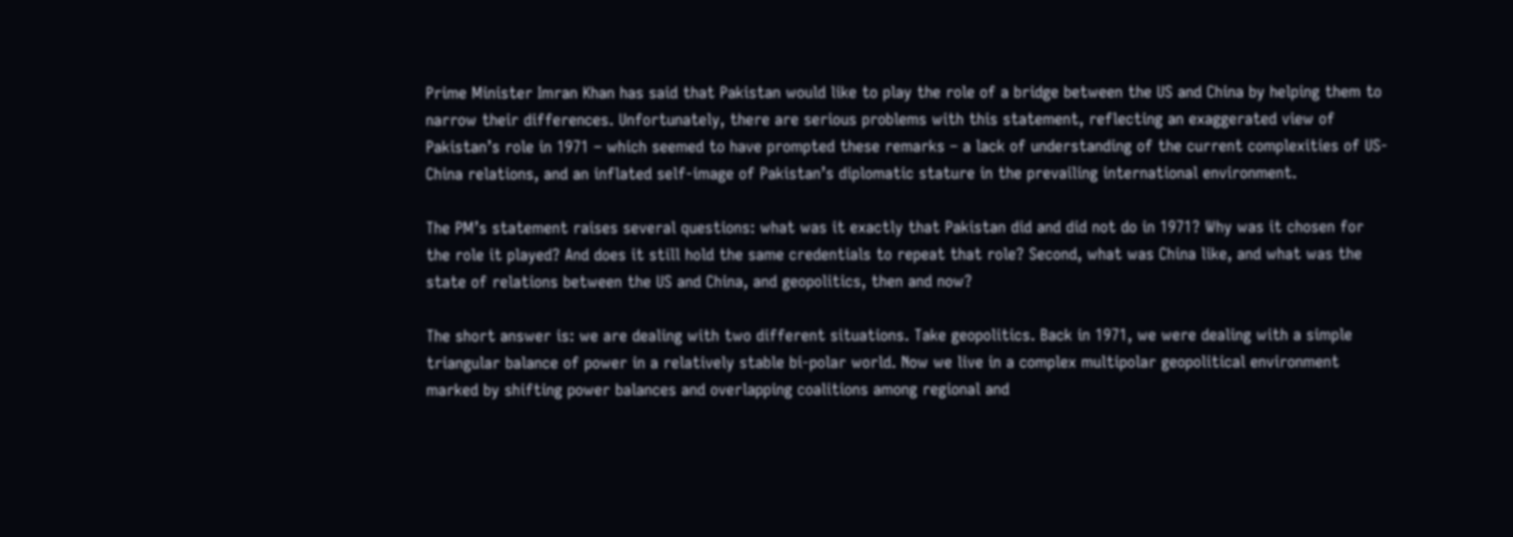Prime Minister Imran Khan has said that Pakistan would like to play the role of a bridge between the US and China by helping them to narrow their differences. Unfortunately, there are serious problems with this statement, reflecting an exaggerated view of Pakistan’s role in 1971 – which seemed to have prompted these remarks – a lack of understanding of the current complexities of US-China relations, and an inflated self-image of Pakistan’s diplomatic stature in the prevailing international environment.

The PM’s statement raises several questions: what was it exactly that Pakistan did and did not do in 1971? Why was it chosen for the role it played? And does it still hold the same credentials to repeat that role? Second, what was China like, and what was the state of relations between the US and China, and geopolitics, then and now?

The short answer is: we are dealing with two different situations. Take geopolitics. Back in 1971, we were dealing with a simple triangular balance of power in a relatively stable bi-polar world. Now we live in a complex multipolar geopolitical environment marked by shifting power balances and overlapping coalitions among regional and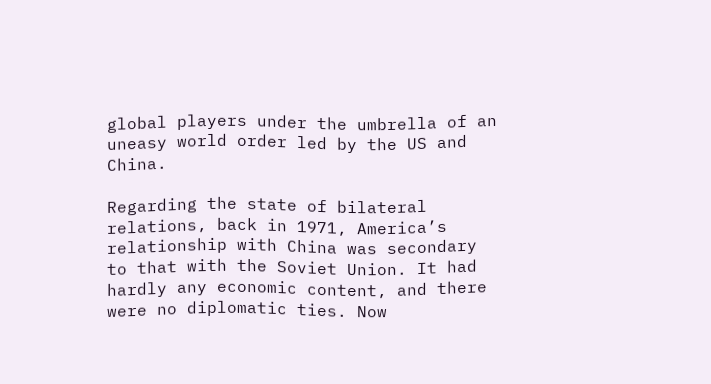global players under the umbrella of an uneasy world order led by the US and China.

Regarding the state of bilateral relations, back in 1971, America’s relationship with China was secondary to that with the Soviet Union. It had hardly any economic content, and there were no diplomatic ties. Now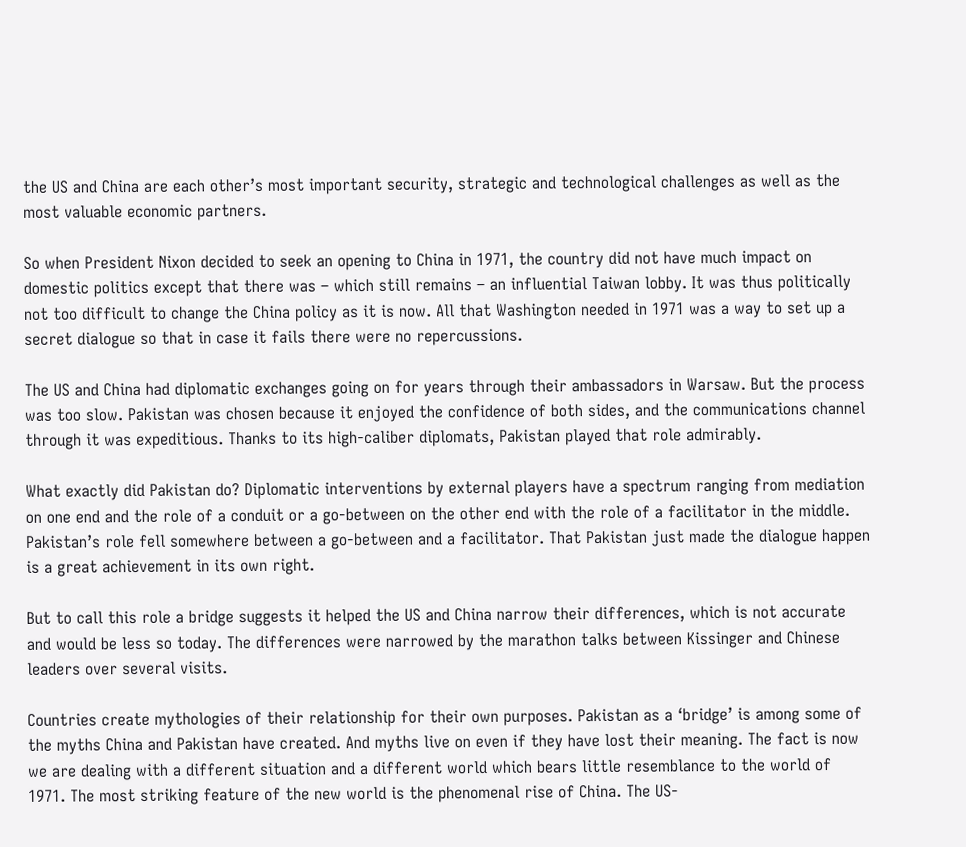the US and China are each other’s most important security, strategic and technological challenges as well as the most valuable economic partners.

So when President Nixon decided to seek an opening to China in 1971, the country did not have much impact on domestic politics except that there was – which still remains – an influential Taiwan lobby. It was thus politically not too difficult to change the China policy as it is now. All that Washington needed in 1971 was a way to set up a secret dialogue so that in case it fails there were no repercussions.

The US and China had diplomatic exchanges going on for years through their ambassadors in Warsaw. But the process was too slow. Pakistan was chosen because it enjoyed the confidence of both sides, and the communications channel through it was expeditious. Thanks to its high-caliber diplomats, Pakistan played that role admirably.

What exactly did Pakistan do? Diplomatic interventions by external players have a spectrum ranging from mediation on one end and the role of a conduit or a go-between on the other end with the role of a facilitator in the middle. Pakistan’s role fell somewhere between a go-between and a facilitator. That Pakistan just made the dialogue happen is a great achievement in its own right.

But to call this role a bridge suggests it helped the US and China narrow their differences, which is not accurate and would be less so today. The differences were narrowed by the marathon talks between Kissinger and Chinese leaders over several visits.

Countries create mythologies of their relationship for their own purposes. Pakistan as a ‘bridge’ is among some of the myths China and Pakistan have created. And myths live on even if they have lost their meaning. The fact is now we are dealing with a different situation and a different world which bears little resemblance to the world of 1971. The most striking feature of the new world is the phenomenal rise of China. The US-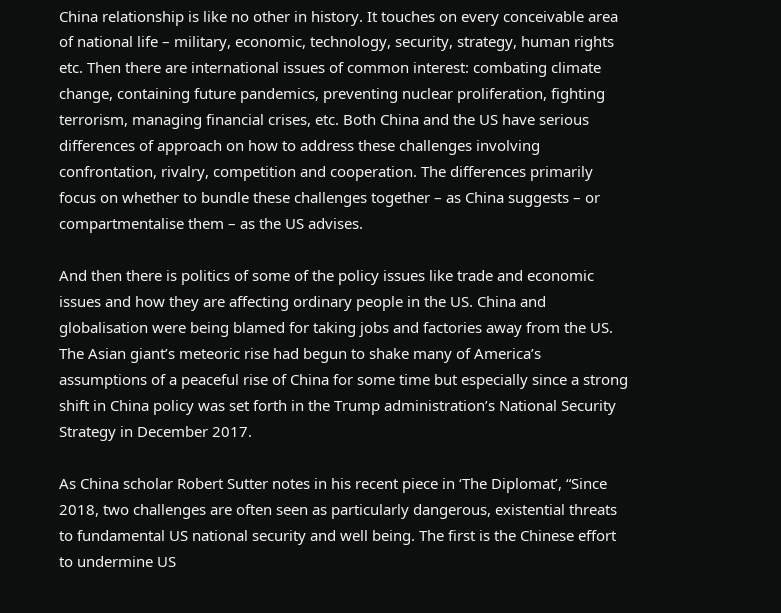China relationship is like no other in history. It touches on every conceivable area of national life – military, economic, technology, security, strategy, human rights etc. Then there are international issues of common interest: combating climate change, containing future pandemics, preventing nuclear proliferation, fighting terrorism, managing financial crises, etc. Both China and the US have serious differences of approach on how to address these challenges involving confrontation, rivalry, competition and cooperation. The differences primarily focus on whether to bundle these challenges together – as China suggests – or compartmentalise them – as the US advises.

And then there is politics of some of the policy issues like trade and economic issues and how they are affecting ordinary people in the US. China and globalisation were being blamed for taking jobs and factories away from the US. The Asian giant’s meteoric rise had begun to shake many of America’s assumptions of a peaceful rise of China for some time but especially since a strong shift in China policy was set forth in the Trump administration’s National Security Strategy in December 2017.

As China scholar Robert Sutter notes in his recent piece in ‘The Diplomat’, “Since 2018, two challenges are often seen as particularly dangerous, existential threats to fundamental US national security and well being. The first is the Chinese effort to undermine US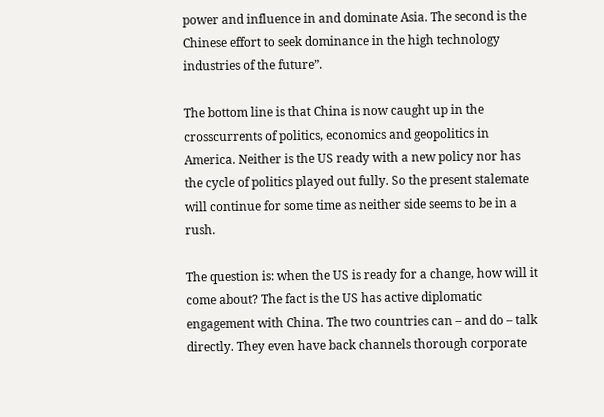power and influence in and dominate Asia. The second is the Chinese effort to seek dominance in the high technology industries of the future”.

The bottom line is that China is now caught up in the crosscurrents of politics, economics and geopolitics in America. Neither is the US ready with a new policy nor has the cycle of politics played out fully. So the present stalemate will continue for some time as neither side seems to be in a rush.

The question is: when the US is ready for a change, how will it come about? The fact is the US has active diplomatic engagement with China. The two countries can – and do – talk directly. They even have back channels thorough corporate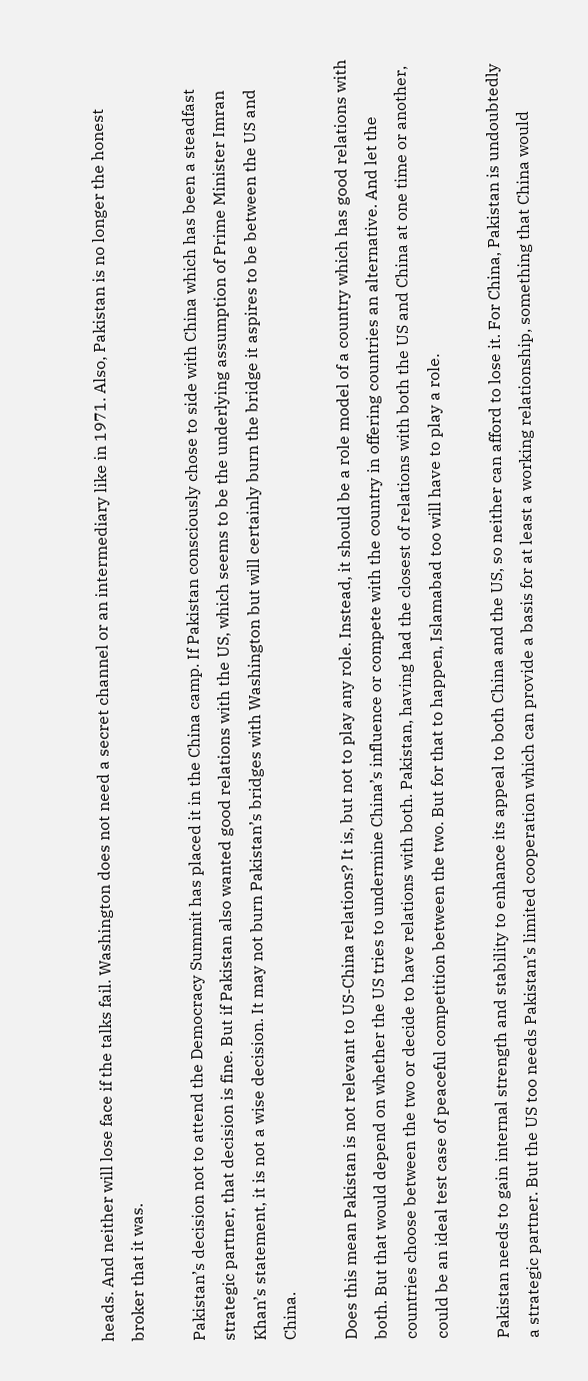heads. And neither will lose face if the talks fail. Washington does not need a secret channel or an intermediary like in 1971. Also, Pakistan is no longer the honest broker that it was.

Pakistan’s decision not to attend the Democracy Summit has placed it in the China camp. If Pakistan consciously chose to side with China which has been a steadfast strategic partner, that decision is fine. But if Pakistan also wanted good relations with the US, which seems to be the underlying assumption of Prime Minister Imran Khan’s statement, it is not a wise decision. It may not burn Pakistan’s bridges with Washington but will certainly burn the bridge it aspires to be between the US and China.

Does this mean Pakistan is not relevant to US-China relations? It is, but not to play any role. Instead, it should be a role model of a country which has good relations with both. But that would depend on whether the US tries to undermine China’s influence or compete with the country in offering countries an alternative. And let the countries choose between the two or decide to have relations with both. Pakistan, having had the closest of relations with both the US and China at one time or another, could be an ideal test case of peaceful competition between the two. But for that to happen, Islamabad too will have to play a role.

Pakistan needs to gain internal strength and stability to enhance its appeal to both China and the US, so neither can afford to lose it. For China, Pakistan is undoubtedly a strategic partner. But the US too needs Pakistan’s limited cooperation which can provide a basis for at least a working relationship, something that China would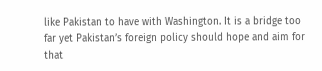like Pakistan to have with Washington. It is a bridge too far yet Pakistan’s foreign policy should hope and aim for that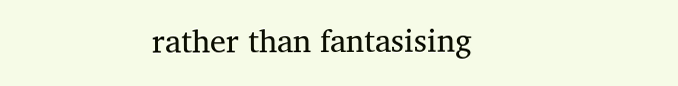rather than fantasising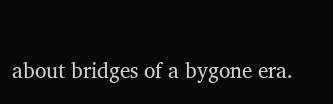about bridges of a bygone era.